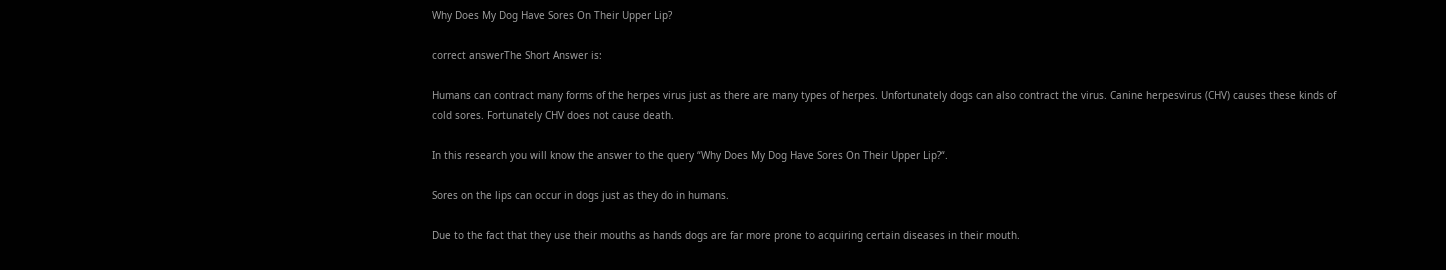Why Does My Dog Have Sores On Their Upper Lip?

correct answerThe Short Answer is:

Humans can contract many forms of the herpes virus just as there are many types of herpes. Unfortunately dogs can also contract the virus. Canine herpesvirus (CHV) causes these kinds of cold sores. Fortunately CHV does not cause death.

In this research you will know the answer to the query “Why Does My Dog Have Sores On Their Upper Lip?“.

Sores on the lips can occur in dogs just as they do in humans.

Due to the fact that they use their mouths as hands dogs are far more prone to acquiring certain diseases in their mouth.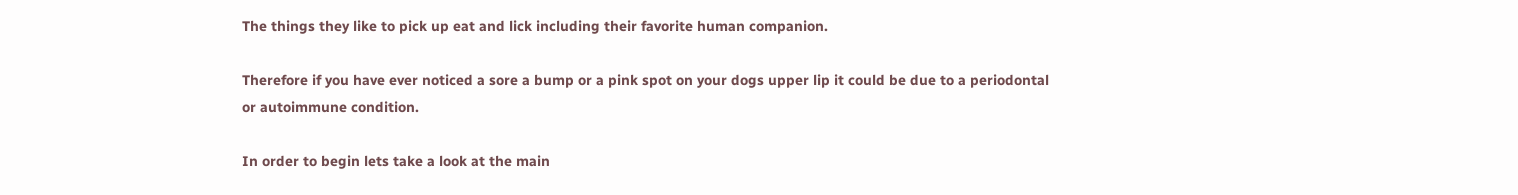The things they like to pick up eat and lick including their favorite human companion.

Therefore if you have ever noticed a sore a bump or a pink spot on your dogs upper lip it could be due to a periodontal or autoimmune condition.

In order to begin lets take a look at the main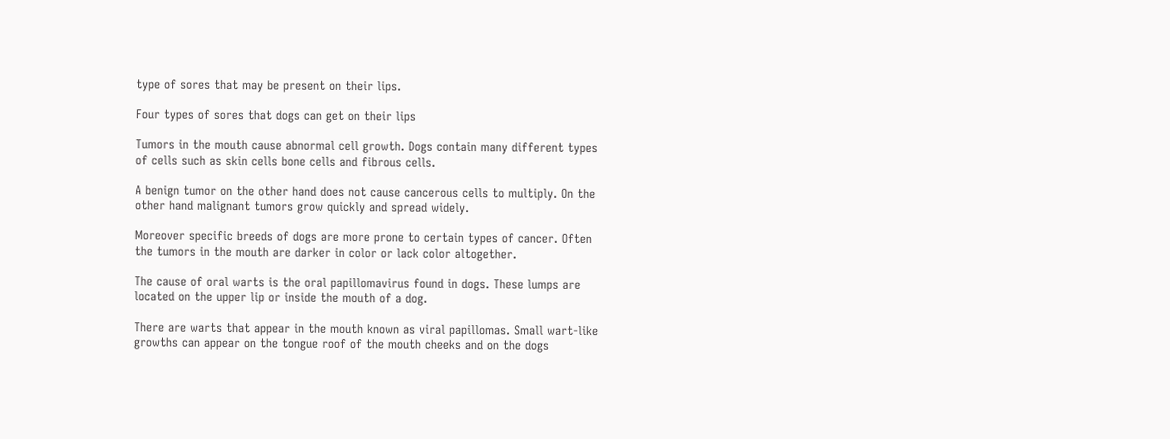type of sores that may be present on their lips.

Four types of sores that dogs can get on their lips

Tumors in the mouth cause abnormal cell growth. Dogs contain many different types of cells such as skin cells bone cells and fibrous cells.

A benign tumor on the other hand does not cause cancerous cells to multiply. On the other hand malignant tumors grow quickly and spread widely.

Moreover specific breeds of dogs are more prone to certain types of cancer. Often the tumors in the mouth are darker in color or lack color altogether.

The cause of oral warts is the oral papillomavirus found in dogs. These lumps are located on the upper lip or inside the mouth of a dog.

There are warts that appear in the mouth known as viral papillomas. Small wart-like growths can appear on the tongue roof of the mouth cheeks and on the dogs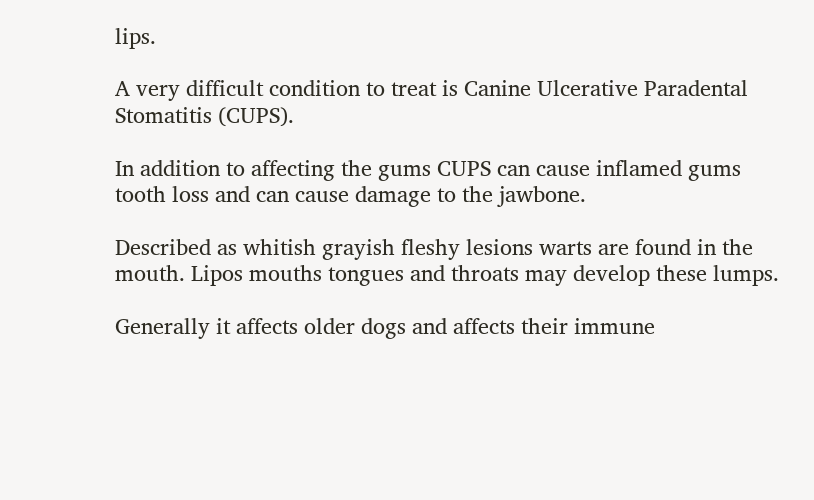lips.

A very difficult condition to treat is Canine Ulcerative Paradental Stomatitis (CUPS).

In addition to affecting the gums CUPS can cause inflamed gums tooth loss and can cause damage to the jawbone.

Described as whitish grayish fleshy lesions warts are found in the mouth. Lipos mouths tongues and throats may develop these lumps.

Generally it affects older dogs and affects their immune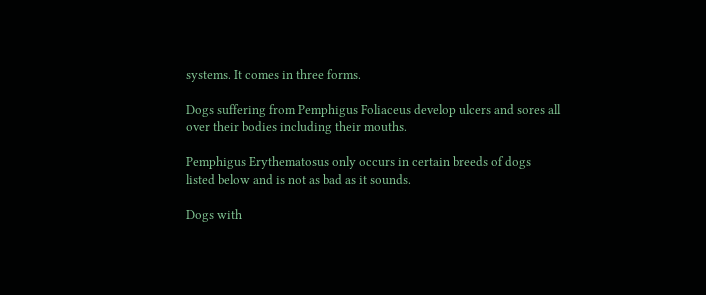systems. It comes in three forms.

Dogs suffering from Pemphigus Foliaceus develop ulcers and sores all over their bodies including their mouths.

Pemphigus Erythematosus only occurs in certain breeds of dogs listed below and is not as bad as it sounds.

Dogs with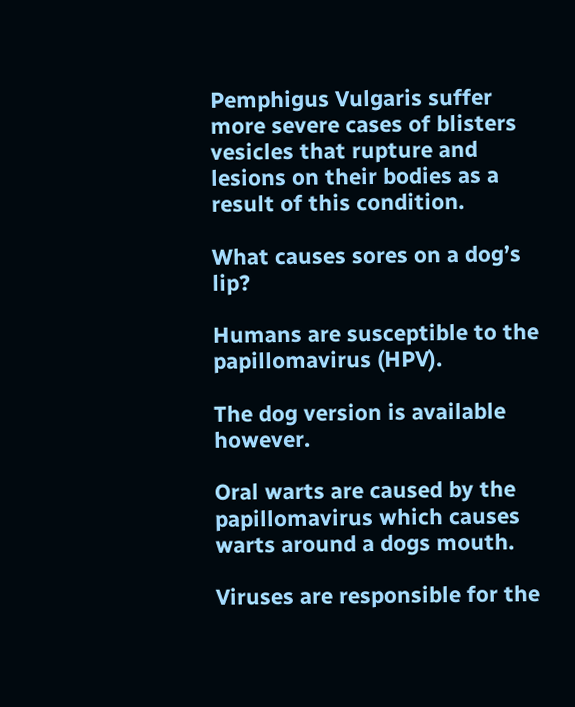Pemphigus Vulgaris suffer more severe cases of blisters vesicles that rupture and lesions on their bodies as a result of this condition.

What causes sores on a dog’s lip?

Humans are susceptible to the papillomavirus (HPV).

The dog version is available however.

Oral warts are caused by the papillomavirus which causes warts around a dogs mouth.

Viruses are responsible for the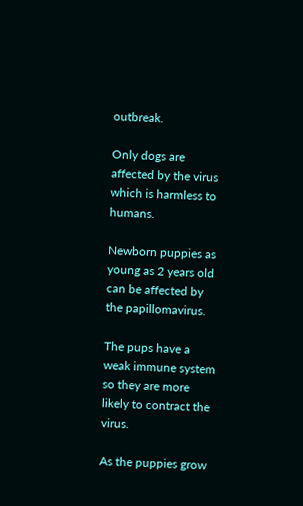outbreak.

Only dogs are affected by the virus which is harmless to humans.

Newborn puppies as young as 2 years old can be affected by the papillomavirus.

The pups have a weak immune system so they are more likely to contract the virus.

As the puppies grow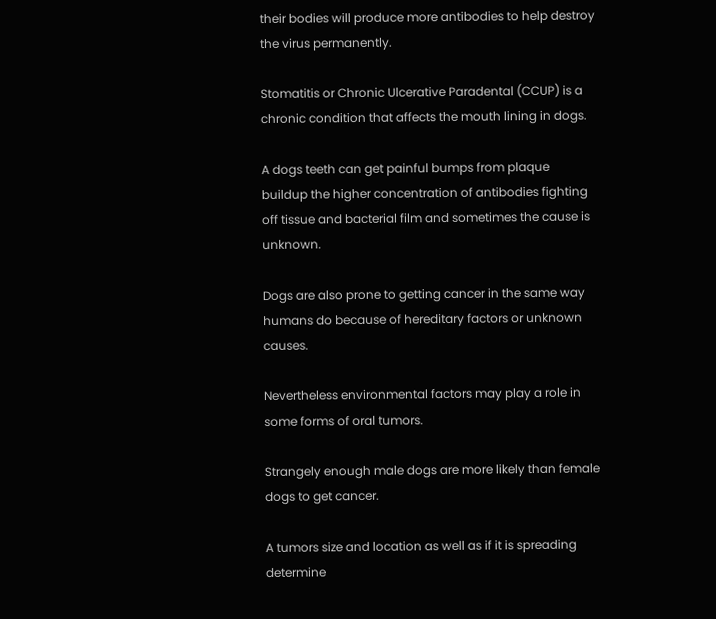their bodies will produce more antibodies to help destroy the virus permanently.

Stomatitis or Chronic Ulcerative Paradental (CCUP) is a chronic condition that affects the mouth lining in dogs.

A dogs teeth can get painful bumps from plaque buildup the higher concentration of antibodies fighting off tissue and bacterial film and sometimes the cause is unknown.

Dogs are also prone to getting cancer in the same way humans do because of hereditary factors or unknown causes.

Nevertheless environmental factors may play a role in some forms of oral tumors.

Strangely enough male dogs are more likely than female dogs to get cancer.

A tumors size and location as well as if it is spreading determine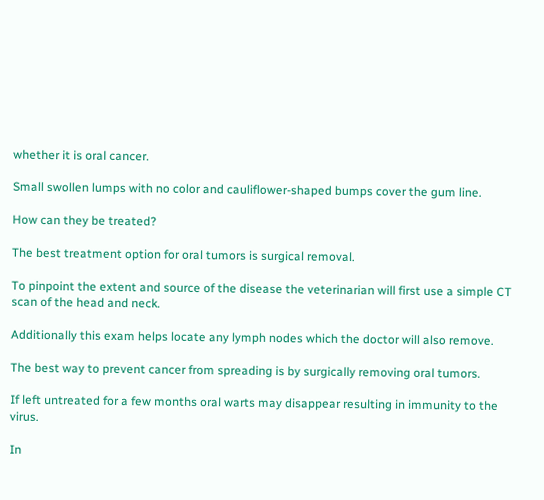whether it is oral cancer.

Small swollen lumps with no color and cauliflower-shaped bumps cover the gum line.

How can they be treated?

The best treatment option for oral tumors is surgical removal.

To pinpoint the extent and source of the disease the veterinarian will first use a simple CT scan of the head and neck.

Additionally this exam helps locate any lymph nodes which the doctor will also remove.

The best way to prevent cancer from spreading is by surgically removing oral tumors.

If left untreated for a few months oral warts may disappear resulting in immunity to the virus.

In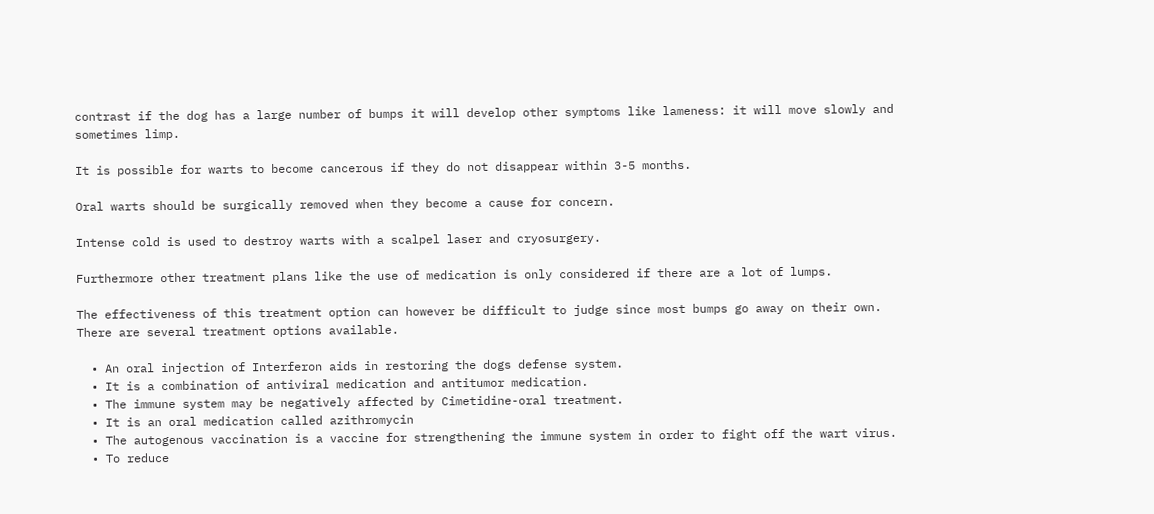contrast if the dog has a large number of bumps it will develop other symptoms like lameness: it will move slowly and sometimes limp.

It is possible for warts to become cancerous if they do not disappear within 3-5 months.

Oral warts should be surgically removed when they become a cause for concern.

Intense cold is used to destroy warts with a scalpel laser and cryosurgery.

Furthermore other treatment plans like the use of medication is only considered if there are a lot of lumps.

The effectiveness of this treatment option can however be difficult to judge since most bumps go away on their own. There are several treatment options available.

  • An oral injection of Interferon aids in restoring the dogs defense system.
  • It is a combination of antiviral medication and antitumor medication.
  • The immune system may be negatively affected by Cimetidine-oral treatment.
  • It is an oral medication called azithromycin
  • The autogenous vaccination is a vaccine for strengthening the immune system in order to fight off the wart virus.
  • To reduce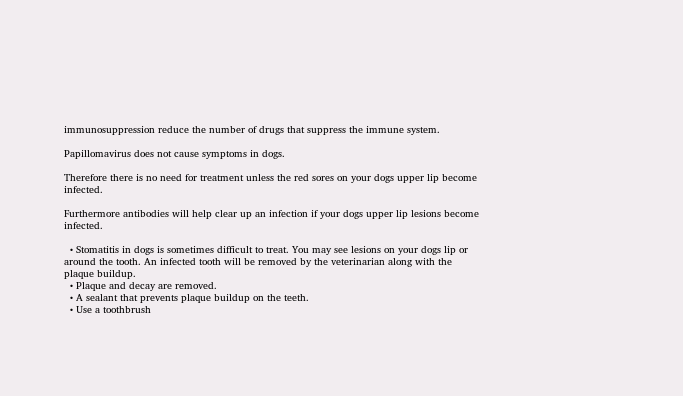immunosuppression reduce the number of drugs that suppress the immune system.

Papillomavirus does not cause symptoms in dogs.

Therefore there is no need for treatment unless the red sores on your dogs upper lip become infected.

Furthermore antibodies will help clear up an infection if your dogs upper lip lesions become infected.

  • Stomatitis in dogs is sometimes difficult to treat. You may see lesions on your dogs lip or around the tooth. An infected tooth will be removed by the veterinarian along with the plaque buildup.
  • Plaque and decay are removed.
  • A sealant that prevents plaque buildup on the teeth.
  • Use a toothbrush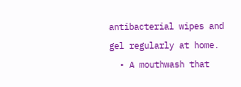antibacterial wipes and gel regularly at home.
  • A mouthwash that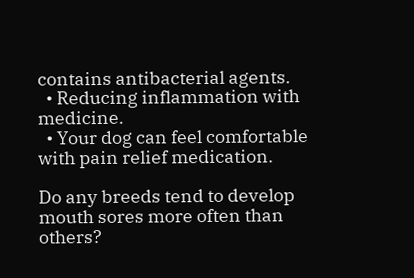contains antibacterial agents.
  • Reducing inflammation with medicine.
  • Your dog can feel comfortable with pain relief medication.

Do any breeds tend to develop mouth sores more often than others?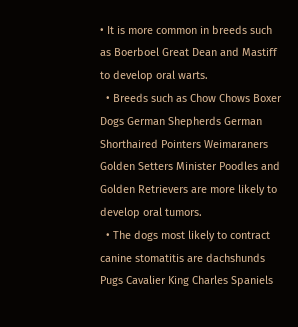• It is more common in breeds such as Boerboel Great Dean and Mastiff to develop oral warts.
  • Breeds such as Chow Chows Boxer Dogs German Shepherds German Shorthaired Pointers Weimaraners Golden Setters Minister Poodles and Golden Retrievers are more likely to develop oral tumors.
  • The dogs most likely to contract canine stomatitis are dachshunds Pugs Cavalier King Charles Spaniels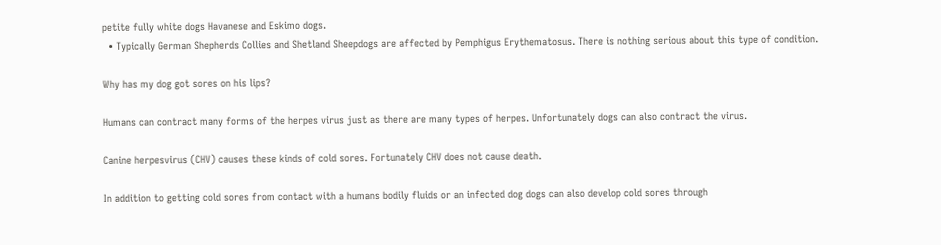petite fully white dogs Havanese and Eskimo dogs.
  • Typically German Shepherds Collies and Shetland Sheepdogs are affected by Pemphigus Erythematosus. There is nothing serious about this type of condition.

Why has my dog got sores on his lips?

Humans can contract many forms of the herpes virus just as there are many types of herpes. Unfortunately dogs can also contract the virus.

Canine herpesvirus (CHV) causes these kinds of cold sores. Fortunately CHV does not cause death.

In addition to getting cold sores from contact with a humans bodily fluids or an infected dog dogs can also develop cold sores through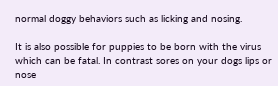normal doggy behaviors such as licking and nosing.

It is also possible for puppies to be born with the virus which can be fatal. In contrast sores on your dogs lips or nose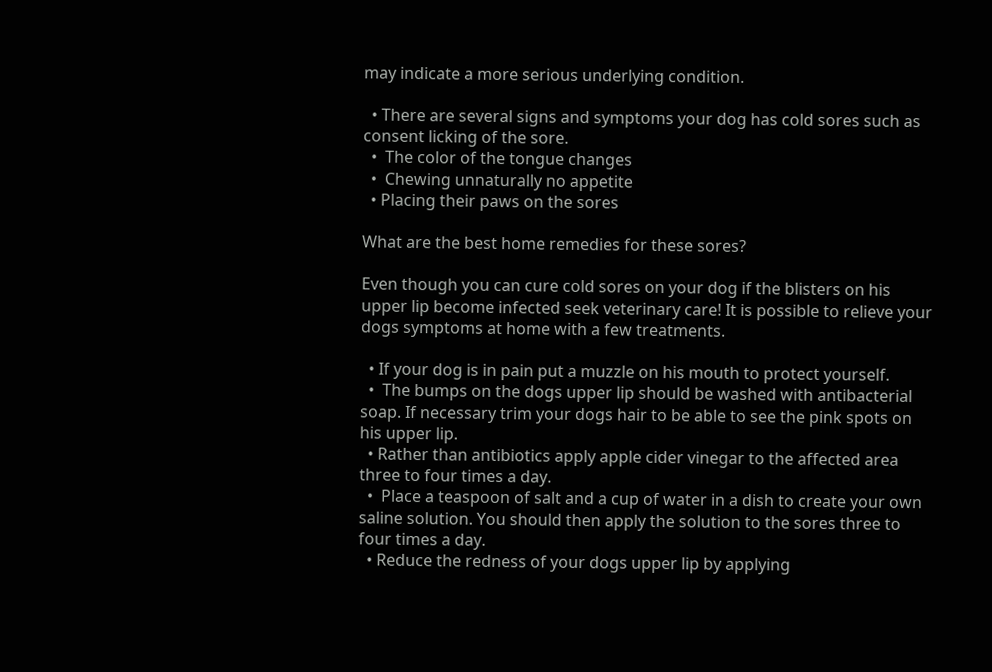may indicate a more serious underlying condition.

  • There are several signs and symptoms your dog has cold sores such as consent licking of the sore.
  •  The color of the tongue changes
  •  Chewing unnaturally no appetite
  • Placing their paws on the sores

What are the best home remedies for these sores?

Even though you can cure cold sores on your dog if the blisters on his upper lip become infected seek veterinary care! It is possible to relieve your dogs symptoms at home with a few treatments.

  • If your dog is in pain put a muzzle on his mouth to protect yourself.
  •  The bumps on the dogs upper lip should be washed with antibacterial soap. If necessary trim your dogs hair to be able to see the pink spots on his upper lip.
  • Rather than antibiotics apply apple cider vinegar to the affected area three to four times a day.
  •  Place a teaspoon of salt and a cup of water in a dish to create your own saline solution. You should then apply the solution to the sores three to four times a day.
  • Reduce the redness of your dogs upper lip by applying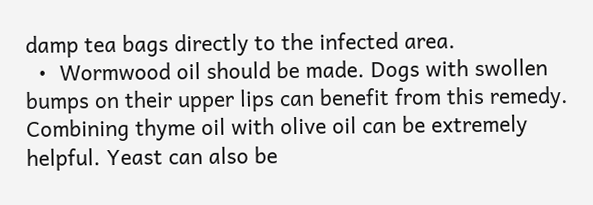damp tea bags directly to the infected area.
  •  Wormwood oil should be made. Dogs with swollen bumps on their upper lips can benefit from this remedy. Combining thyme oil with olive oil can be extremely helpful. Yeast can also be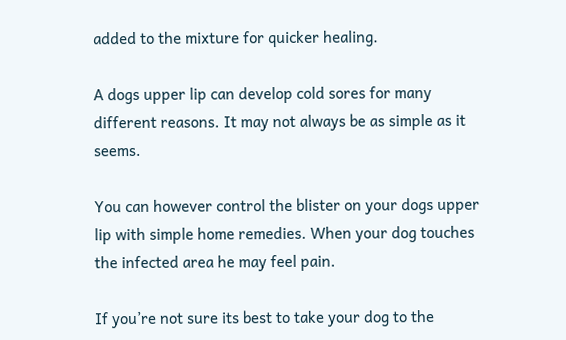added to the mixture for quicker healing.

A dogs upper lip can develop cold sores for many different reasons. It may not always be as simple as it seems.

You can however control the blister on your dogs upper lip with simple home remedies. When your dog touches the infected area he may feel pain.

If you’re not sure its best to take your dog to the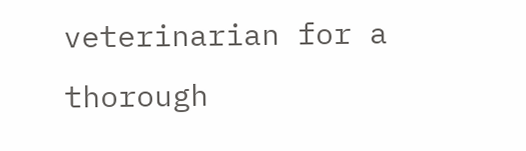veterinarian for a thorough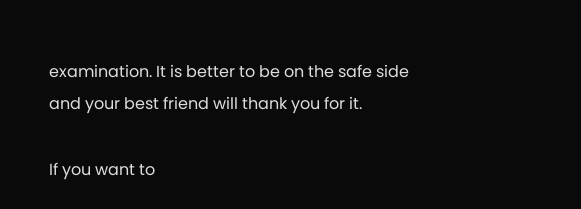examination. It is better to be on the safe side and your best friend will thank you for it.

If you want to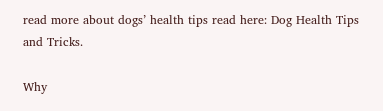read more about dogs’ health tips read here: Dog Health Tips and Tricks.

Why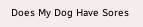Does My Dog Have Sores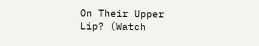On Their Upper Lip? (Watch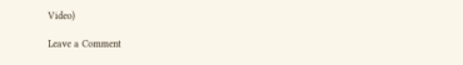Video)

Leave a Comment